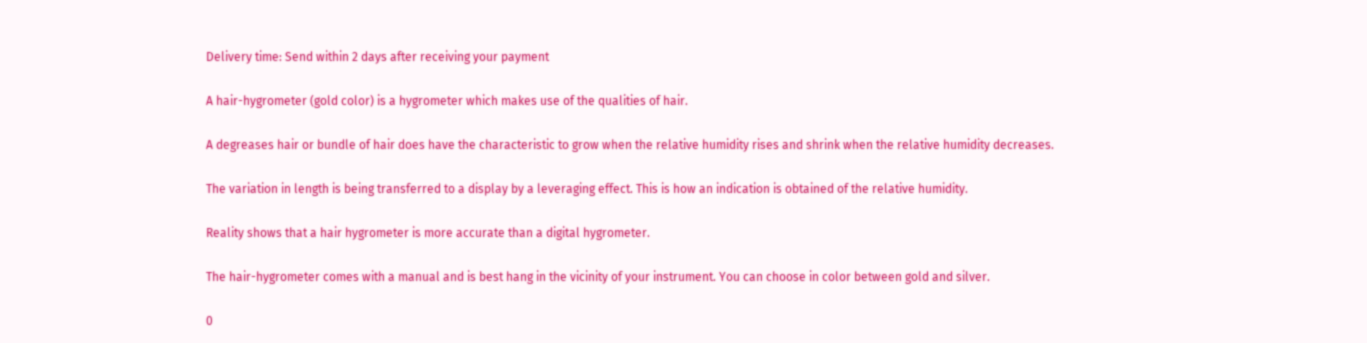Delivery time: Send within 2 days after receiving your payment

A hair-hygrometer (gold color) is a hygrometer which makes use of the qualities of hair.

A degreases hair or bundle of hair does have the characteristic to grow when the relative humidity rises and shrink when the relative humidity decreases.

The variation in length is being transferred to a display by a leveraging effect. This is how an indication is obtained of the relative humidity.

Reality shows that a hair hygrometer is more accurate than a digital hygrometer.

The hair-hygrometer comes with a manual and is best hang in the vicinity of your instrument. You can choose in color between gold and silver.

0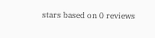stars based on 0 reviews